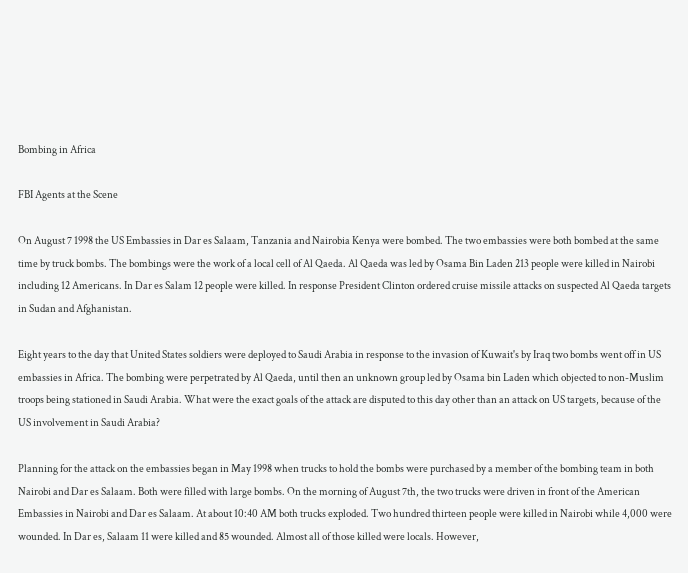Bombing in Africa

FBI Agents at the Scene

On August 7 1998 the US Embassies in Dar es Salaam, Tanzania and Nairobia Kenya were bombed. The two embassies were both bombed at the same time by truck bombs. The bombings were the work of a local cell of Al Qaeda. Al Qaeda was led by Osama Bin Laden 213 people were killed in Nairobi including 12 Americans. In Dar es Salam 12 people were killed. In response President Clinton ordered cruise missile attacks on suspected Al Qaeda targets in Sudan and Afghanistan.

Eight years to the day that United States soldiers were deployed to Saudi Arabia in response to the invasion of Kuwait's by Iraq two bombs went off in US embassies in Africa. The bombing were perpetrated by Al Qaeda, until then an unknown group led by Osama bin Laden which objected to non-Muslim troops being stationed in Saudi Arabia. What were the exact goals of the attack are disputed to this day other than an attack on US targets, because of the US involvement in Saudi Arabia?

Planning for the attack on the embassies began in May 1998 when trucks to hold the bombs were purchased by a member of the bombing team in both Nairobi and Dar es Salaam. Both were filled with large bombs. On the morning of August 7th, the two trucks were driven in front of the American Embassies in Nairobi and Dar es Salaam. At about 10:40 AM both trucks exploded. Two hundred thirteen people were killed in Nairobi while 4,000 were wounded. In Dar es, Salaam 11 were killed and 85 wounded. Almost all of those killed were locals. However,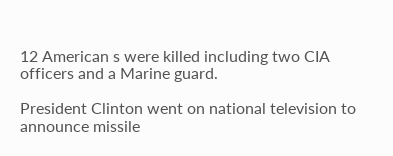12 American s were killed including two CIA officers and a Marine guard.

President Clinton went on national television to announce missile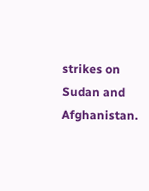strikes on Sudan and Afghanistan.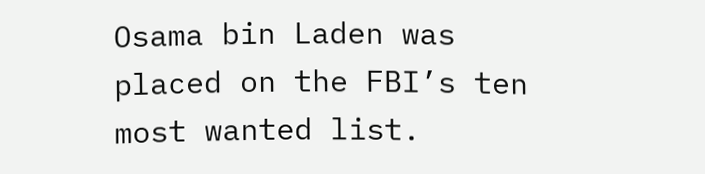Osama bin Laden was placed on the FBI’s ten most wanted list.